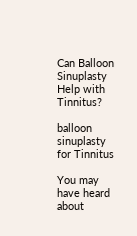Can Balloon Sinuplasty Help with Tinnitus?

balloon sinuplasty for Tinnitus

You may have heard about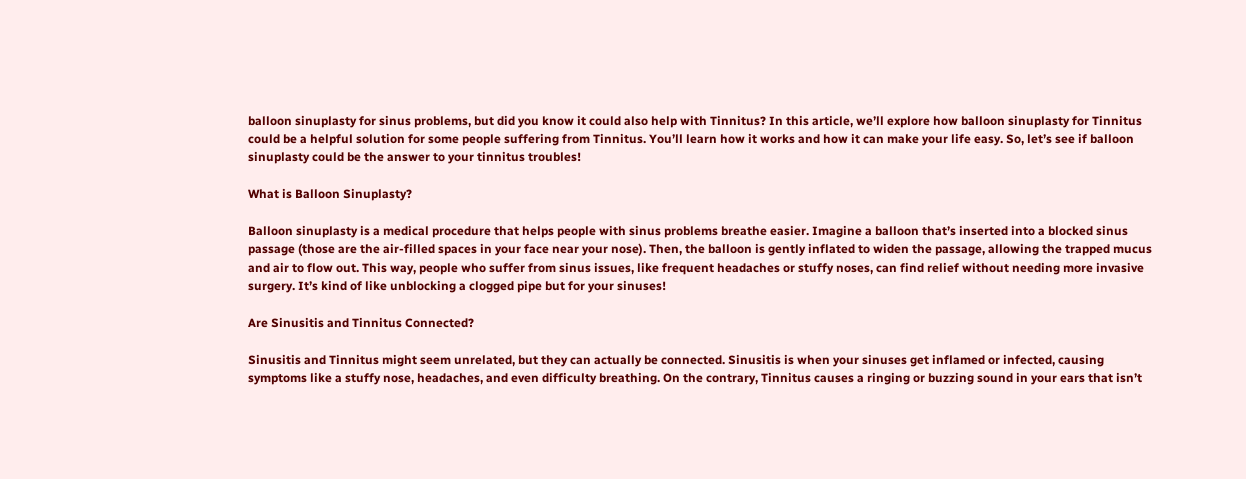balloon sinuplasty for sinus problems, but did you know it could also help with Tinnitus? In this article, we’ll explore how balloon sinuplasty for Tinnitus could be a helpful solution for some people suffering from Tinnitus. You’ll learn how it works and how it can make your life easy. So, let’s see if balloon sinuplasty could be the answer to your tinnitus troubles!

What is Balloon Sinuplasty?

Balloon sinuplasty is a medical procedure that helps people with sinus problems breathe easier. Imagine a balloon that’s inserted into a blocked sinus passage (those are the air-filled spaces in your face near your nose). Then, the balloon is gently inflated to widen the passage, allowing the trapped mucus and air to flow out. This way, people who suffer from sinus issues, like frequent headaches or stuffy noses, can find relief without needing more invasive surgery. It’s kind of like unblocking a clogged pipe but for your sinuses!

Are Sinusitis and Tinnitus Connected?

Sinusitis and Tinnitus might seem unrelated, but they can actually be connected. Sinusitis is when your sinuses get inflamed or infected, causing symptoms like a stuffy nose, headaches, and even difficulty breathing. On the contrary, Tinnitus causes a ringing or buzzing sound in your ears that isn’t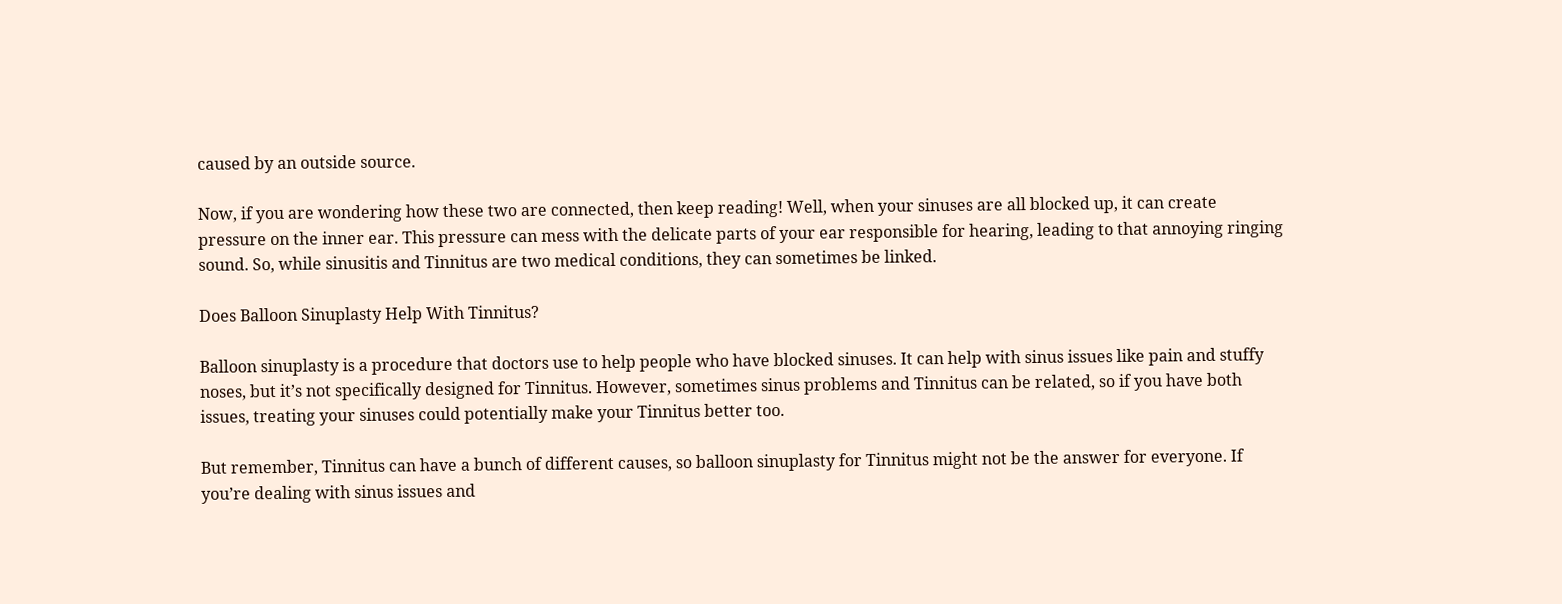caused by an outside source.

Now, if you are wondering how these two are connected, then keep reading! Well, when your sinuses are all blocked up, it can create pressure on the inner ear. This pressure can mess with the delicate parts of your ear responsible for hearing, leading to that annoying ringing sound. So, while sinusitis and Tinnitus are two medical conditions, they can sometimes be linked.

Does Balloon Sinuplasty Help With Tinnitus?

Balloon sinuplasty is a procedure that doctors use to help people who have blocked sinuses. It can help with sinus issues like pain and stuffy noses, but it’s not specifically designed for Tinnitus. However, sometimes sinus problems and Tinnitus can be related, so if you have both issues, treating your sinuses could potentially make your Tinnitus better too.

But remember, Tinnitus can have a bunch of different causes, so balloon sinuplasty for Tinnitus might not be the answer for everyone. If you’re dealing with sinus issues and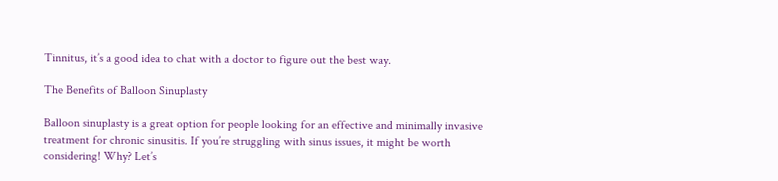Tinnitus, it’s a good idea to chat with a doctor to figure out the best way.

The Benefits of Balloon Sinuplasty

Balloon sinuplasty is a great option for people looking for an effective and minimally invasive treatment for chronic sinusitis. If you’re struggling with sinus issues, it might be worth considering! Why? Let’s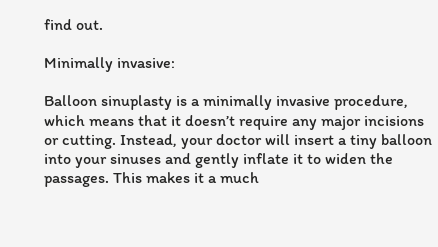find out.

Minimally invasive:

Balloon sinuplasty is a minimally invasive procedure, which means that it doesn’t require any major incisions or cutting. Instead, your doctor will insert a tiny balloon into your sinuses and gently inflate it to widen the passages. This makes it a much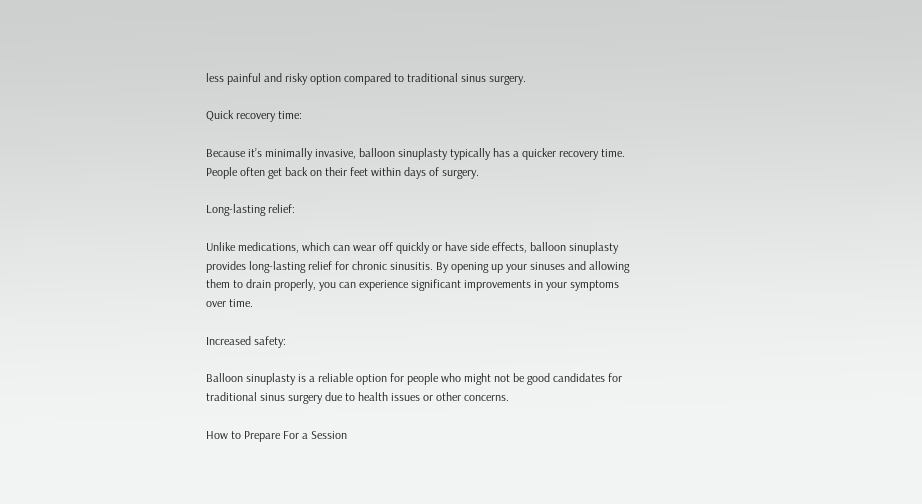less painful and risky option compared to traditional sinus surgery.

Quick recovery time:

Because it’s minimally invasive, balloon sinuplasty typically has a quicker recovery time. People often get back on their feet within days of surgery.

Long-lasting relief:

Unlike medications, which can wear off quickly or have side effects, balloon sinuplasty provides long-lasting relief for chronic sinusitis. By opening up your sinuses and allowing them to drain properly, you can experience significant improvements in your symptoms over time.

Increased safety:

Balloon sinuplasty is a reliable option for people who might not be good candidates for traditional sinus surgery due to health issues or other concerns.

How to Prepare For a Session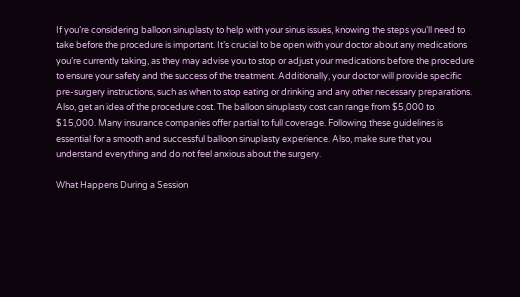If you’re considering balloon sinuplasty to help with your sinus issues, knowing the steps you’ll need to take before the procedure is important. It’s crucial to be open with your doctor about any medications you’re currently taking, as they may advise you to stop or adjust your medications before the procedure to ensure your safety and the success of the treatment. Additionally, your doctor will provide specific pre-surgery instructions, such as when to stop eating or drinking and any other necessary preparations. Also, get an idea of the procedure cost. The balloon sinuplasty cost can range from $5,000 to $15,000. Many insurance companies offer partial to full coverage. Following these guidelines is essential for a smooth and successful balloon sinuplasty experience. Also, make sure that you understand everything and do not feel anxious about the surgery.

What Happens During a Session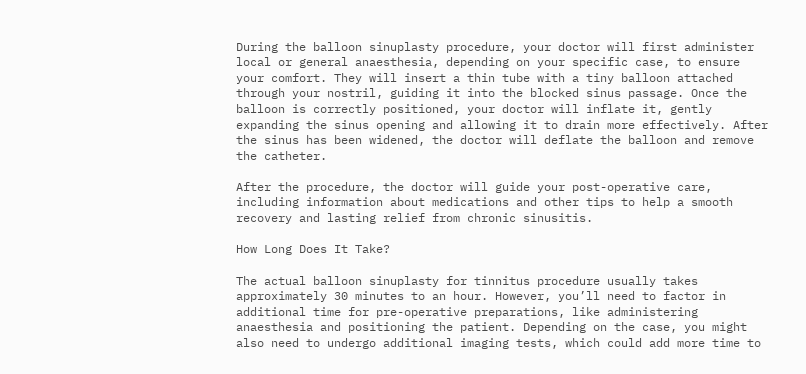During the balloon sinuplasty procedure, your doctor will first administer local or general anaesthesia, depending on your specific case, to ensure your comfort. They will insert a thin tube with a tiny balloon attached through your nostril, guiding it into the blocked sinus passage. Once the balloon is correctly positioned, your doctor will inflate it, gently expanding the sinus opening and allowing it to drain more effectively. After the sinus has been widened, the doctor will deflate the balloon and remove the catheter.

After the procedure, the doctor will guide your post-operative care, including information about medications and other tips to help a smooth recovery and lasting relief from chronic sinusitis.

How Long Does It Take?

The actual balloon sinuplasty for tinnitus procedure usually takes approximately 30 minutes to an hour. However, you’ll need to factor in additional time for pre-operative preparations, like administering anaesthesia and positioning the patient. Depending on the case, you might also need to undergo additional imaging tests, which could add more time to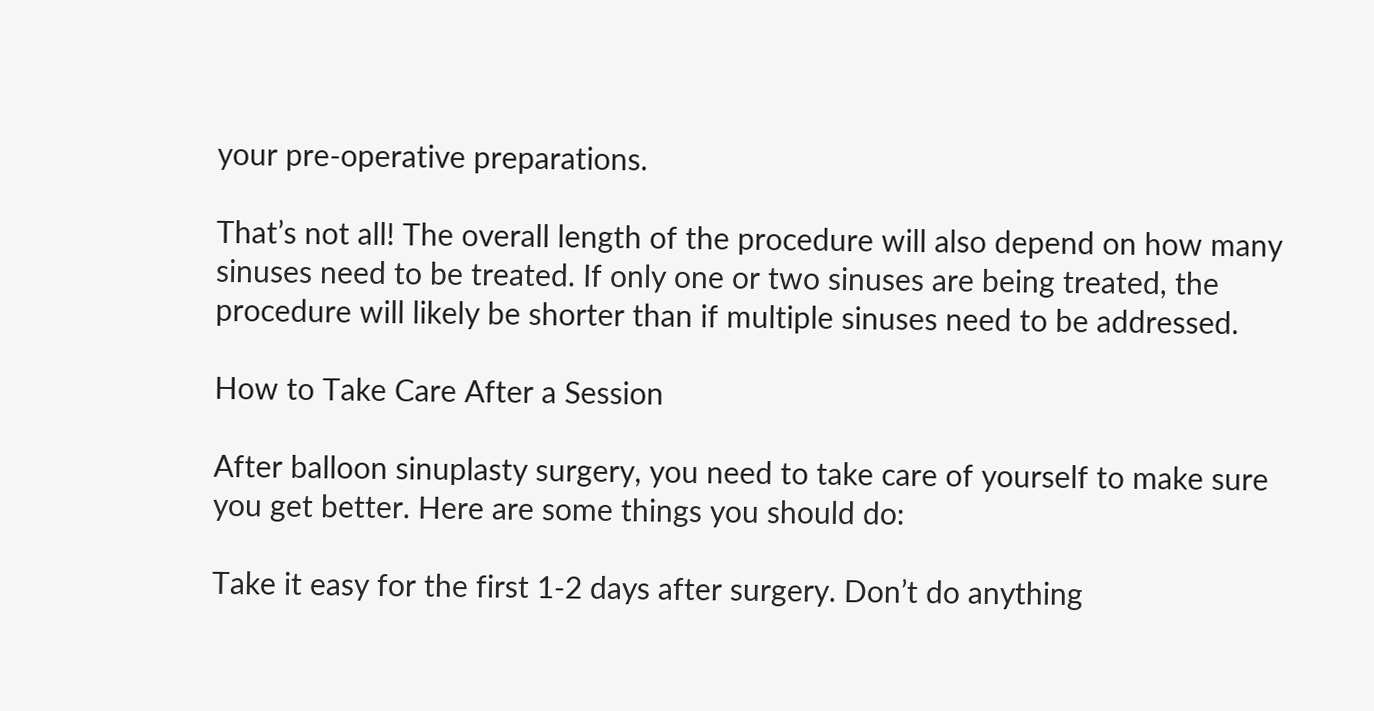your pre-operative preparations.

That’s not all! The overall length of the procedure will also depend on how many sinuses need to be treated. If only one or two sinuses are being treated, the procedure will likely be shorter than if multiple sinuses need to be addressed.

How to Take Care After a Session

After balloon sinuplasty surgery, you need to take care of yourself to make sure you get better. Here are some things you should do:

Take it easy for the first 1-2 days after surgery. Don’t do anything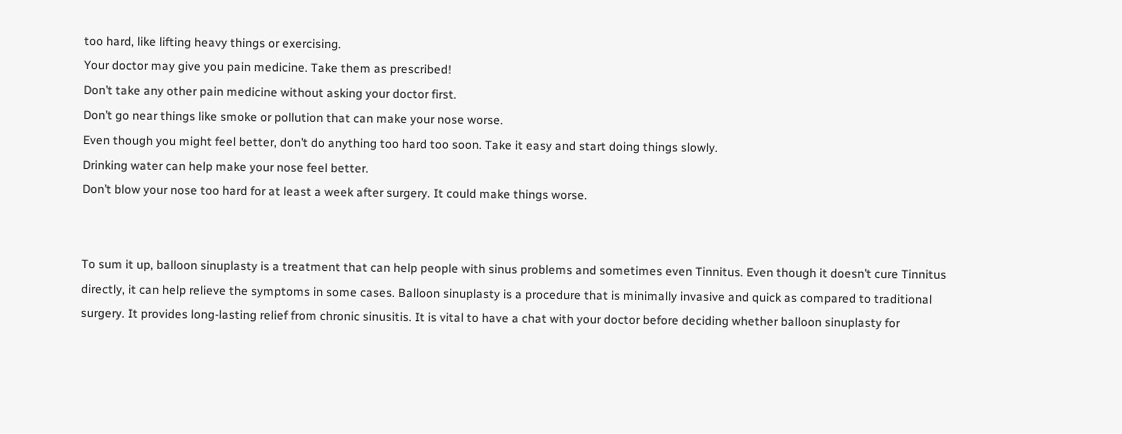too hard, like lifting heavy things or exercising.
Your doctor may give you pain medicine. Take them as prescribed!
Don’t take any other pain medicine without asking your doctor first.
Don’t go near things like smoke or pollution that can make your nose worse.
Even though you might feel better, don’t do anything too hard too soon. Take it easy and start doing things slowly.
Drinking water can help make your nose feel better.
Don’t blow your nose too hard for at least a week after surgery. It could make things worse.


To sum it up, balloon sinuplasty is a treatment that can help people with sinus problems and sometimes even Tinnitus. Even though it doesn’t cure Tinnitus directly, it can help relieve the symptoms in some cases. Balloon sinuplasty is a procedure that is minimally invasive and quick as compared to traditional surgery. It provides long-lasting relief from chronic sinusitis. It is vital to have a chat with your doctor before deciding whether balloon sinuplasty for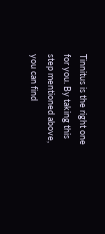Tinnitus is the right one for you. By taking this step mentioned above, you can find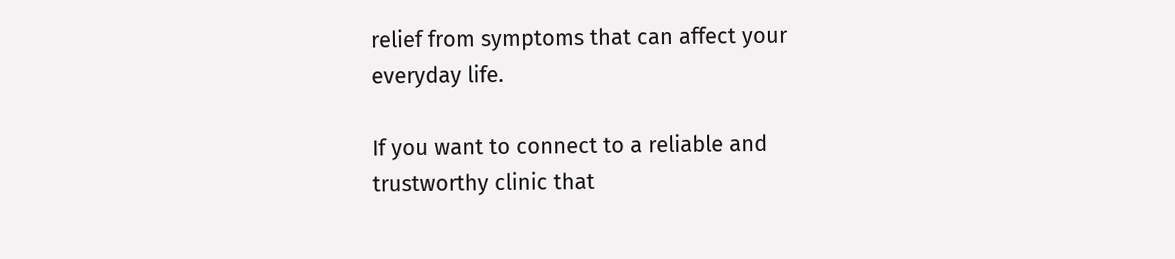relief from symptoms that can affect your everyday life.

If you want to connect to a reliable and trustworthy clinic that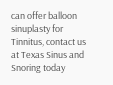can offer balloon sinuplasty for Tinnitus, contact us at Texas Sinus and Snoring today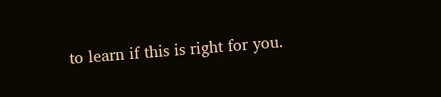to learn if this is right for you.